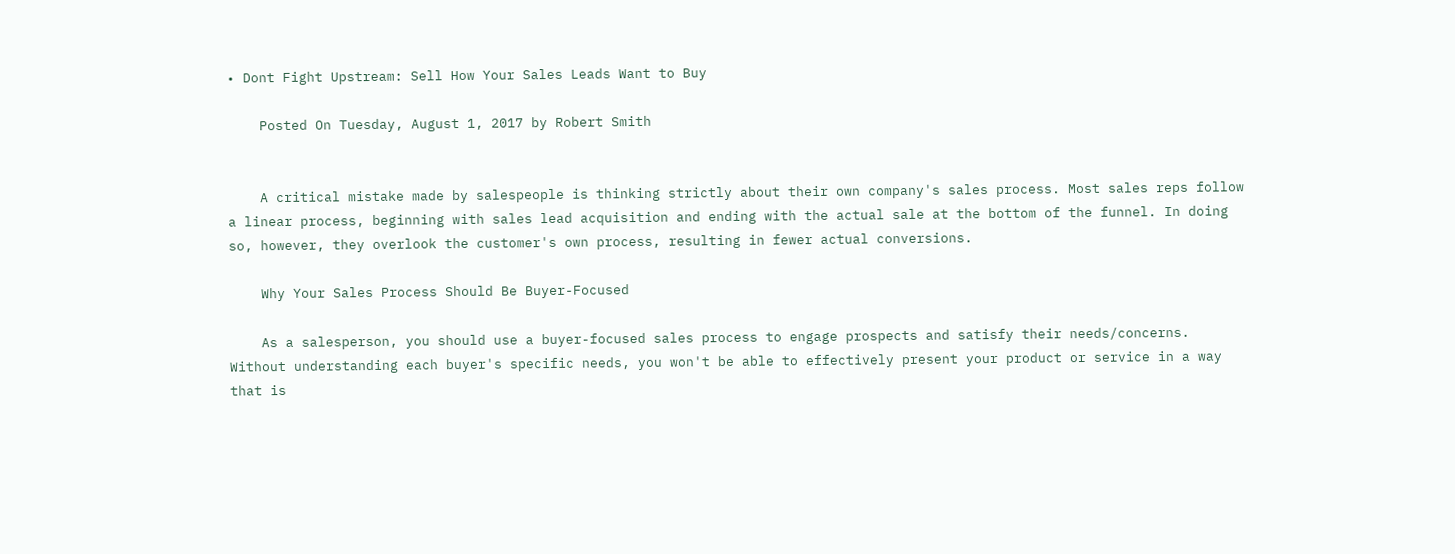• Dont Fight Upstream: Sell How Your Sales Leads Want to Buy

    Posted On Tuesday, August 1, 2017 by Robert Smith


    A critical mistake made by salespeople is thinking strictly about their own company's sales process. Most sales reps follow a linear process, beginning with sales lead acquisition and ending with the actual sale at the bottom of the funnel. In doing so, however, they overlook the customer's own process, resulting in fewer actual conversions.

    Why Your Sales Process Should Be Buyer-Focused

    As a salesperson, you should use a buyer-focused sales process to engage prospects and satisfy their needs/concerns.  Without understanding each buyer's specific needs, you won't be able to effectively present your product or service in a way that is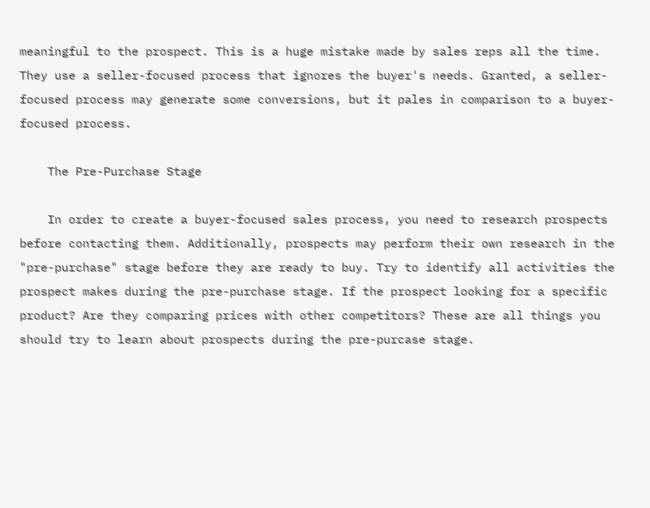meaningful to the prospect. This is a huge mistake made by sales reps all the time. They use a seller-focused process that ignores the buyer's needs. Granted, a seller-focused process may generate some conversions, but it pales in comparison to a buyer-focused process.

    The Pre-Purchase Stage

    In order to create a buyer-focused sales process, you need to research prospects before contacting them. Additionally, prospects may perform their own research in the "pre-purchase" stage before they are ready to buy. Try to identify all activities the prospect makes during the pre-purchase stage. If the prospect looking for a specific product? Are they comparing prices with other competitors? These are all things you should try to learn about prospects during the pre-purcase stage.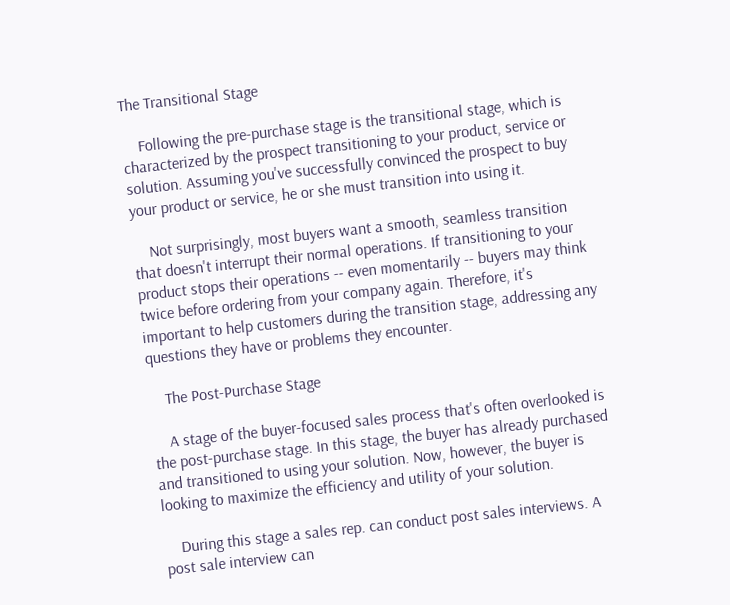The Transitional Stage

    Following the pre-purchase stage is the transitional stage, which is characterized by the prospect transitioning to your product, service or solution. Assuming you've successfully convinced the prospect to buy your product or service, he or she must transition into using it.

    Not surprisingly, most buyers want a smooth, seamless transition that doesn't interrupt their normal operations. If transitioning to your product stops their operations -- even momentarily -- buyers may think twice before ordering from your company again. Therefore, it's important to help customers during the transition stage, addressing any questions they have or problems they encounter.

    The Post-Purchase Stage

    A stage of the buyer-focused sales process that's often overlooked is the post-purchase stage. In this stage, the buyer has already purchased and transitioned to using your solution. Now, however, the buyer is looking to maximize the efficiency and utility of your solution.

    During this stage a sales rep. can conduct post sales interviews. A post sale interview can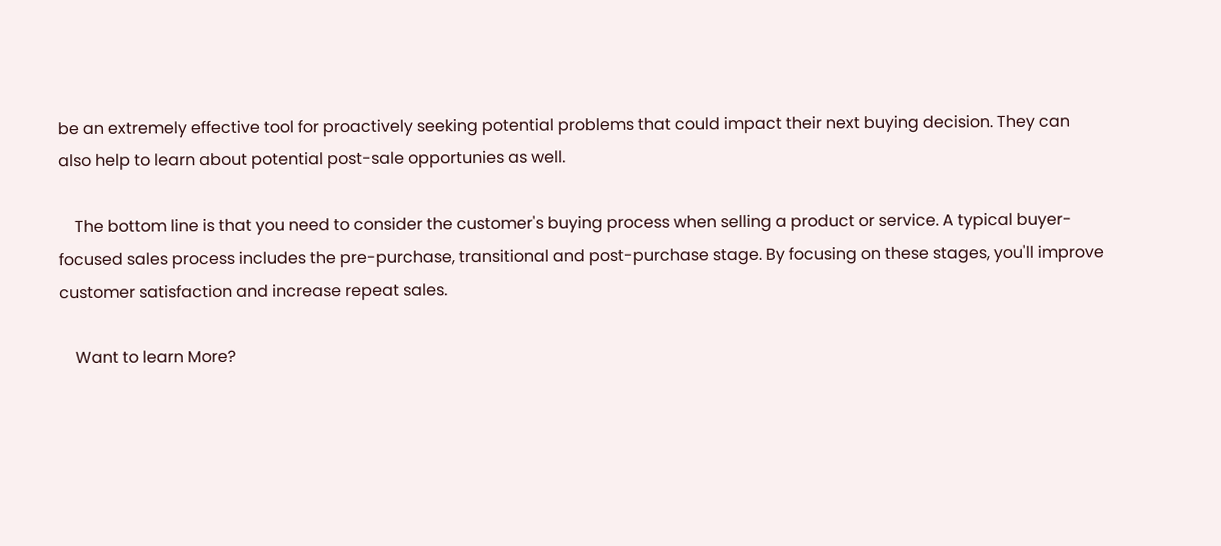be an extremely effective tool for proactively seeking potential problems that could impact their next buying decision. They can also help to learn about potential post-sale opportunies as well.

    The bottom line is that you need to consider the customer's buying process when selling a product or service. A typical buyer-focused sales process includes the pre-purchase, transitional and post-purchase stage. By focusing on these stages, you'll improve customer satisfaction and increase repeat sales.

    Want to learn More?